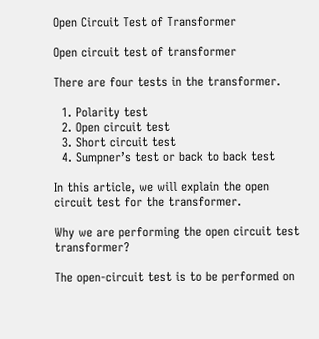Open Circuit Test of Transformer

Open circuit test of transformer

There are four tests in the transformer.

  1. Polarity test
  2. Open circuit test
  3. Short circuit test
  4. Sumpner’s test or back to back test

In this article, we will explain the open circuit test for the transformer.

Why we are performing the open circuit test transformer?

The open-circuit test is to be performed on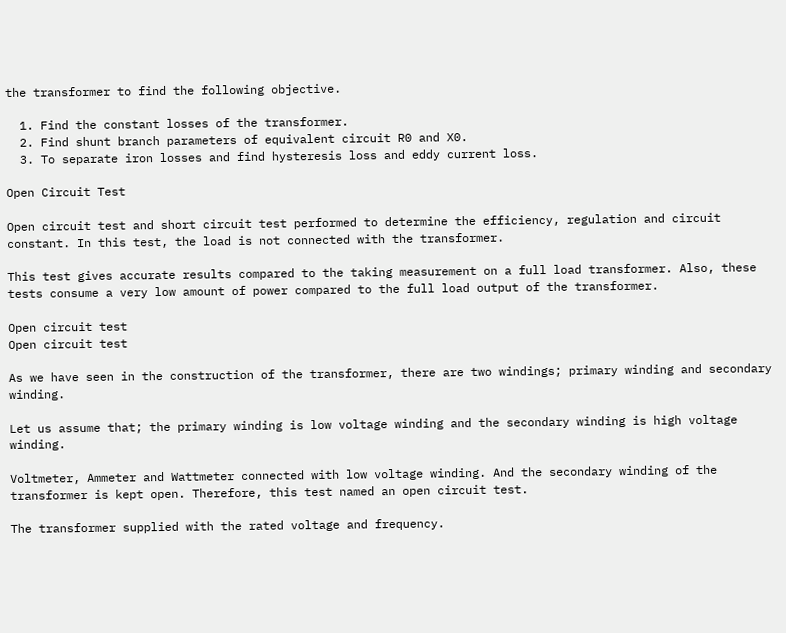the transformer to find the following objective.

  1. Find the constant losses of the transformer.
  2. Find shunt branch parameters of equivalent circuit R0 and X0.
  3. To separate iron losses and find hysteresis loss and eddy current loss.

Open Circuit Test

Open circuit test and short circuit test performed to determine the efficiency, regulation and circuit constant. In this test, the load is not connected with the transformer.

This test gives accurate results compared to the taking measurement on a full load transformer. Also, these tests consume a very low amount of power compared to the full load output of the transformer.

Open circuit test
Open circuit test

As we have seen in the construction of the transformer, there are two windings; primary winding and secondary winding.

Let us assume that; the primary winding is low voltage winding and the secondary winding is high voltage winding.

Voltmeter, Ammeter and Wattmeter connected with low voltage winding. And the secondary winding of the transformer is kept open. Therefore, this test named an open circuit test.

The transformer supplied with the rated voltage and frequency.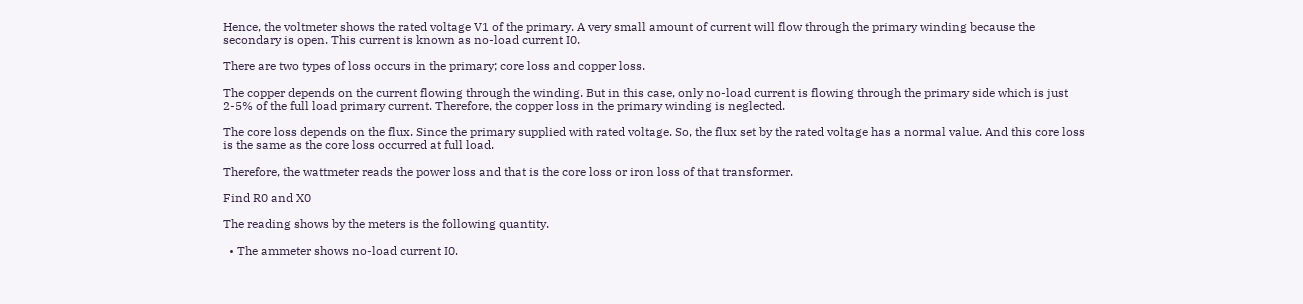Hence, the voltmeter shows the rated voltage V1 of the primary. A very small amount of current will flow through the primary winding because the secondary is open. This current is known as no-load current I0.

There are two types of loss occurs in the primary; core loss and copper loss.

The copper depends on the current flowing through the winding. But in this case, only no-load current is flowing through the primary side which is just 2-5% of the full load primary current. Therefore, the copper loss in the primary winding is neglected.

The core loss depends on the flux. Since the primary supplied with rated voltage. So, the flux set by the rated voltage has a normal value. And this core loss is the same as the core loss occurred at full load.

Therefore, the wattmeter reads the power loss and that is the core loss or iron loss of that transformer.

Find R0 and X0

The reading shows by the meters is the following quantity.

  • The ammeter shows no-load current I0.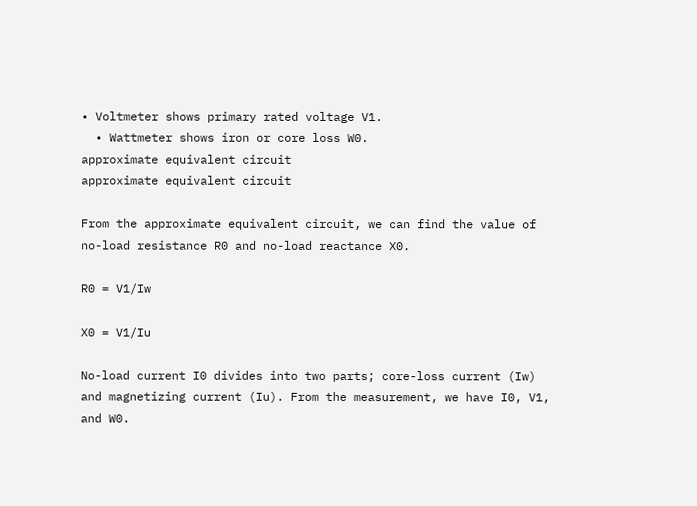• Voltmeter shows primary rated voltage V1.
  • Wattmeter shows iron or core loss W0.
approximate equivalent circuit
approximate equivalent circuit

From the approximate equivalent circuit, we can find the value of no-load resistance R0 and no-load reactance X0.

R0 = V1/Iw

X0 = V1/Iu

No-load current I0 divides into two parts; core-loss current (Iw) and magnetizing current (Iu). From the measurement, we have I0, V1, and W0.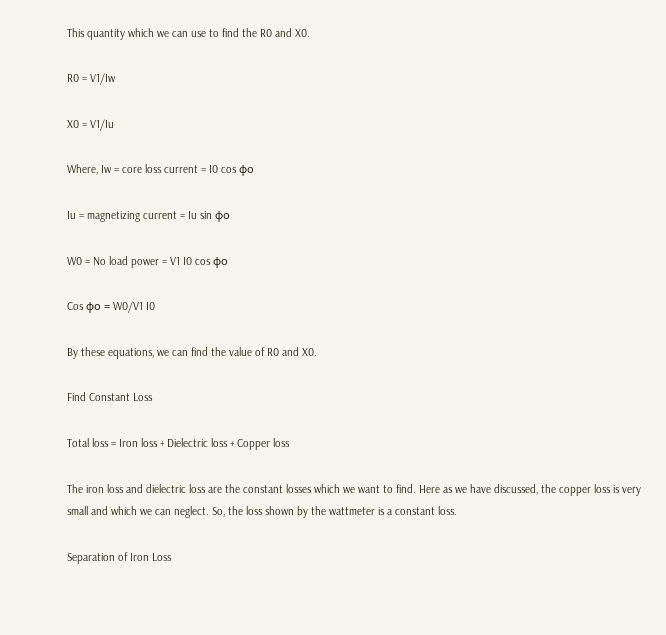This quantity which we can use to find the R0 and X0.

R0 = V1/Iw

X0 = V1/Iu

Where, Iw = core loss current = I0 cos фo

Iu = magnetizing current = Iu sin фo

W0 = No load power = V1 I0 cos фo

Cos фo = W0/V1 I0

By these equations, we can find the value of R0 and X0.

Find Constant Loss

Total loss = Iron loss + Dielectric loss + Copper loss

The iron loss and dielectric loss are the constant losses which we want to find. Here as we have discussed, the copper loss is very small and which we can neglect. So, the loss shown by the wattmeter is a constant loss.

Separation of Iron Loss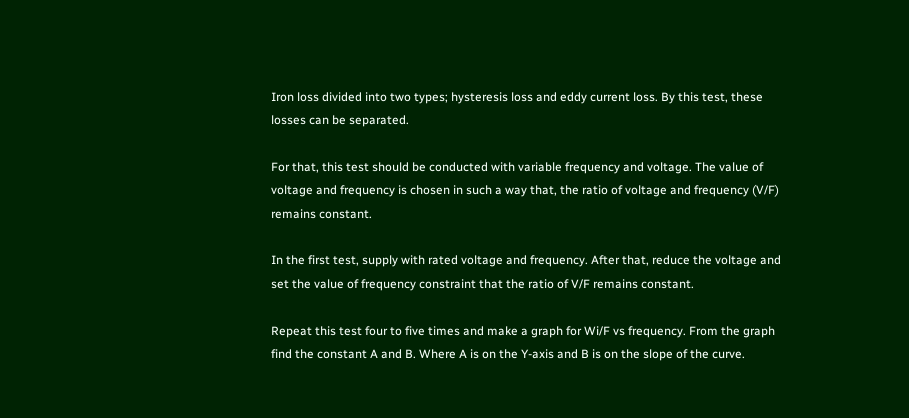Iron loss divided into two types; hysteresis loss and eddy current loss. By this test, these losses can be separated.

For that, this test should be conducted with variable frequency and voltage. The value of voltage and frequency is chosen in such a way that, the ratio of voltage and frequency (V/F) remains constant.

In the first test, supply with rated voltage and frequency. After that, reduce the voltage and set the value of frequency constraint that the ratio of V/F remains constant.

Repeat this test four to five times and make a graph for Wi/F vs frequency. From the graph find the constant A and B. Where A is on the Y-axis and B is on the slope of the curve.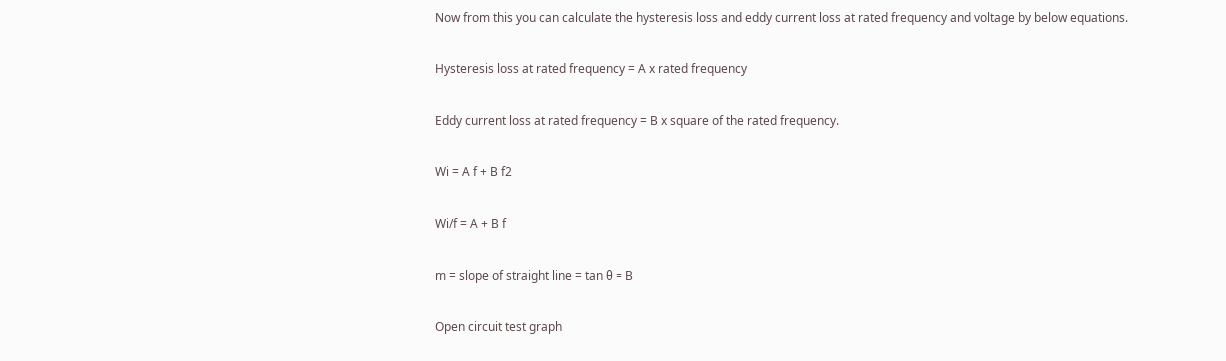Now from this you can calculate the hysteresis loss and eddy current loss at rated frequency and voltage by below equations.

Hysteresis loss at rated frequency = A x rated frequency

Eddy current loss at rated frequency = B x square of the rated frequency.

Wi = A f + B f2

Wi/f = A + B f

m = slope of straight line = tan θ = B

Open circuit test graph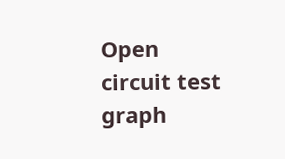Open circuit test graph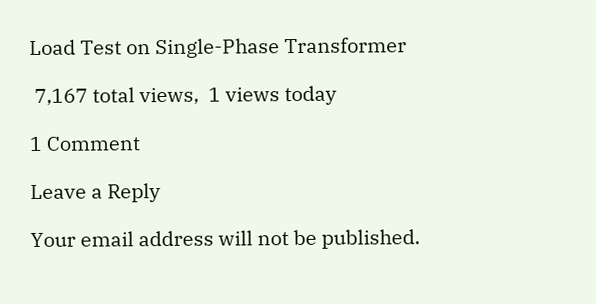Load Test on Single-Phase Transformer

 7,167 total views,  1 views today

1 Comment

Leave a Reply

Your email address will not be published.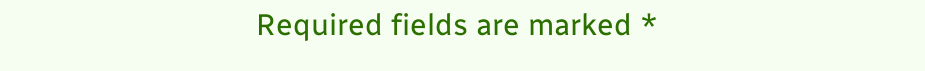Required fields are marked *